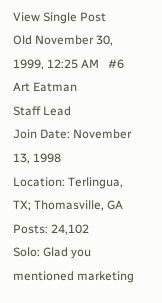View Single Post
Old November 30, 1999, 12:25 AM   #6
Art Eatman
Staff Lead
Join Date: November 13, 1998
Location: Terlingua, TX; Thomasville, GA
Posts: 24,102
Solo: Glad you mentioned marketing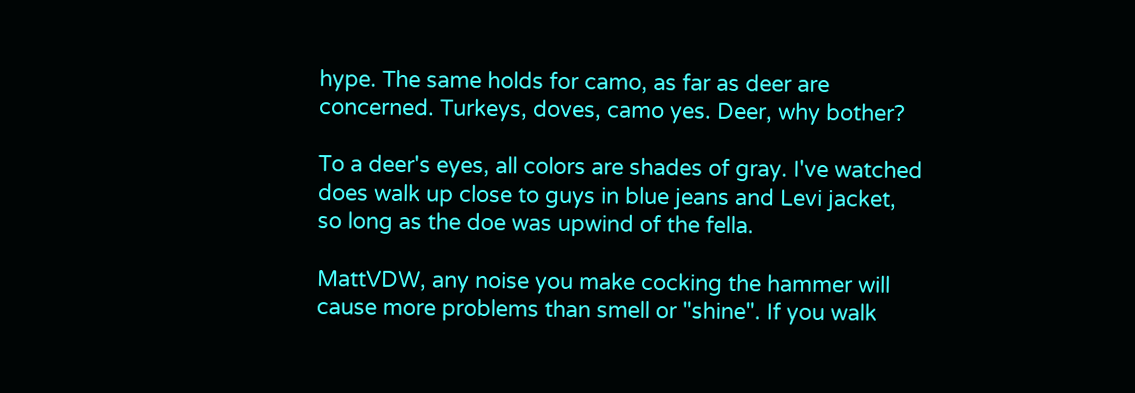hype. The same holds for camo, as far as deer are concerned. Turkeys, doves, camo yes. Deer, why bother?

To a deer's eyes, all colors are shades of gray. I've watched does walk up close to guys in blue jeans and Levi jacket, so long as the doe was upwind of the fella.

MattVDW, any noise you make cocking the hammer will cause more problems than smell or "shine". If you walk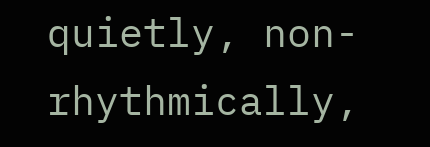quietly, non-rhythmically,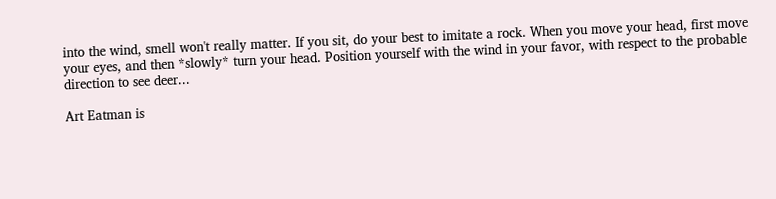into the wind, smell won't really matter. If you sit, do your best to imitate a rock. When you move your head, first move your eyes, and then *slowly* turn your head. Position yourself with the wind in your favor, with respect to the probable direction to see deer...

Art Eatman is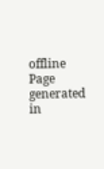offline
Page generated in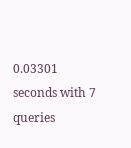0.03301 seconds with 7 queries